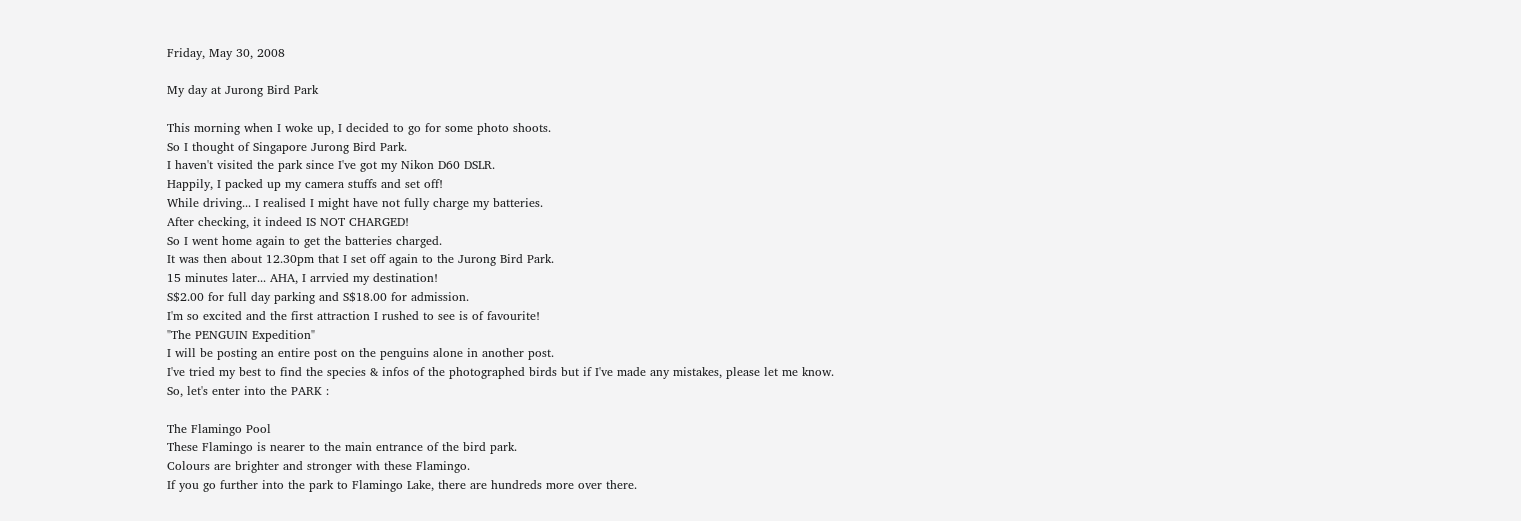Friday, May 30, 2008

My day at Jurong Bird Park

This morning when I woke up, I decided to go for some photo shoots.
So I thought of Singapore Jurong Bird Park.
I haven't visited the park since I've got my Nikon D60 DSLR.
Happily, I packed up my camera stuffs and set off!
While driving... I realised I might have not fully charge my batteries.
After checking, it indeed IS NOT CHARGED!
So I went home again to get the batteries charged.
It was then about 12.30pm that I set off again to the Jurong Bird Park.
15 minutes later... AHA, I arrvied my destination!
S$2.00 for full day parking and S$18.00 for admission.
I'm so excited and the first attraction I rushed to see is of favourite!
"The PENGUIN Expedition"
I will be posting an entire post on the penguins alone in another post.
I've tried my best to find the species & infos of the photographed birds but if I've made any mistakes, please let me know.
So, let's enter into the PARK :

The Flamingo Pool
These Flamingo is nearer to the main entrance of the bird park.
Colours are brighter and stronger with these Flamingo.
If you go further into the park to Flamingo Lake, there are hundreds more over there.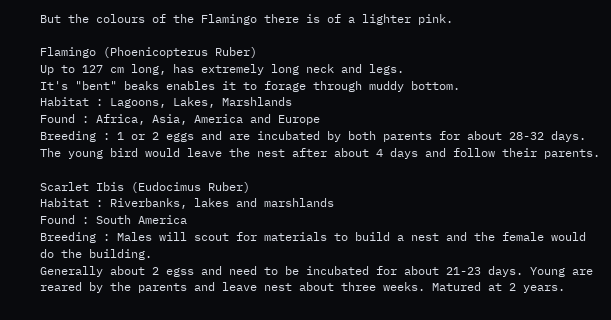But the colours of the Flamingo there is of a lighter pink.

Flamingo (Phoenicopterus Ruber)
Up to 127 cm long, has extremely long neck and legs.
It's "bent" beaks enables it to forage through muddy bottom.
Habitat : Lagoons, Lakes, Marshlands
Found : Africa, Asia, America and Europe
Breeding : 1 or 2 eggs and are incubated by both parents for about 28-32 days.
The young bird would leave the nest after about 4 days and follow their parents.

Scarlet Ibis (Eudocimus Ruber)
Habitat : Riverbanks, lakes and marshlands
Found : South America
Breeding : Males will scout for materials to build a nest and the female would do the building.
Generally about 2 egss and need to be incubated for about 21-23 days. Young are reared by the parents and leave nest about three weeks. Matured at 2 years.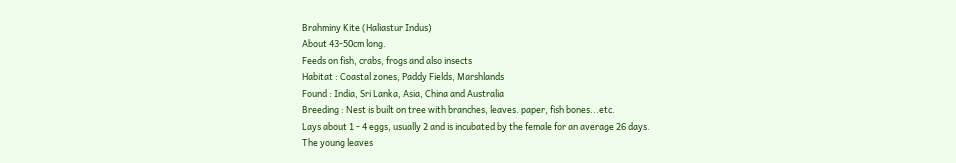Brahminy Kite (Haliastur Indus)
About 43-50cm long.
Feeds on fish, crabs, frogs and also insects
Habitat : Coastal zones, Paddy Fields, Marshlands
Found : India, Sri Lanka, Asia, China and Australia
Breeding : Nest is built on tree with branches, leaves. paper, fish bones...etc.
Lays about 1 - 4 eggs, usually 2 and is incubated by the female for an average 26 days.
The young leaves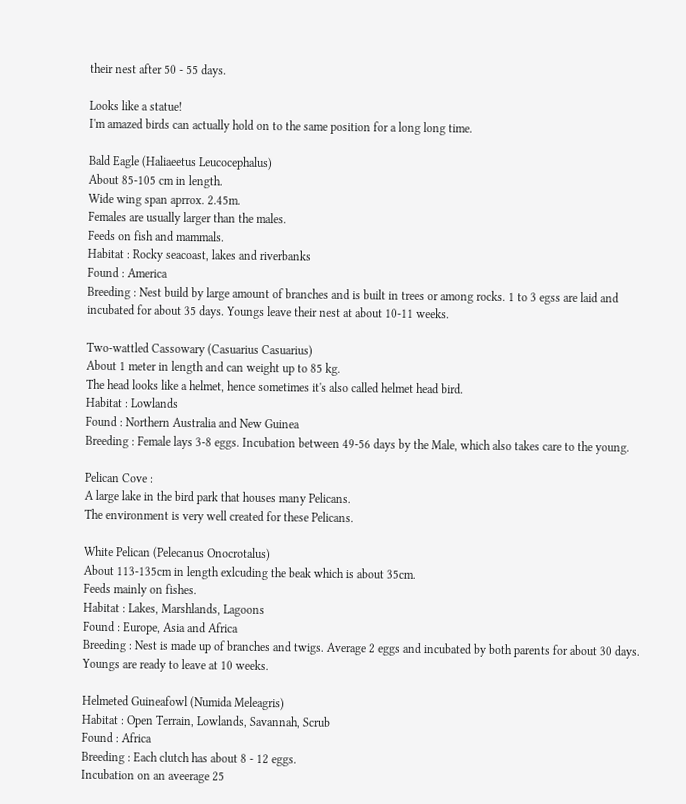their nest after 50 - 55 days.

Looks like a statue!
I'm amazed birds can actually hold on to the same position for a long long time.

Bald Eagle (Haliaeetus Leucocephalus)
About 85-105 cm in length.
Wide wing span aprrox. 2.45m.
Females are usually larger than the males.
Feeds on fish and mammals.
Habitat : Rocky seacoast, lakes and riverbanks
Found : America
Breeding : Nest build by large amount of branches and is built in trees or among rocks. 1 to 3 egss are laid and incubated for about 35 days. Youngs leave their nest at about 10-11 weeks.

Two-wattled Cassowary (Casuarius Casuarius)
About 1 meter in length and can weight up to 85 kg.
The head looks like a helmet, hence sometimes it's also called helmet head bird.
Habitat : Lowlands
Found : Northern Australia and New Guinea
Breeding : Female lays 3-8 eggs. Incubation between 49-56 days by the Male, which also takes care to the young.

Pelican Cove :
A large lake in the bird park that houses many Pelicans.
The environment is very well created for these Pelicans.

White Pelican (Pelecanus Onocrotalus)
About 113-135cm in length exlcuding the beak which is about 35cm.
Feeds mainly on fishes.
Habitat : Lakes, Marshlands, Lagoons
Found : Europe, Asia and Africa
Breeding : Nest is made up of branches and twigs. Average 2 eggs and incubated by both parents for about 30 days.
Youngs are ready to leave at 10 weeks.

Helmeted Guineafowl (Numida Meleagris)
Habitat : Open Terrain, Lowlands, Savannah, Scrub
Found : Africa
Breeding : Each clutch has about 8 - 12 eggs.
Incubation on an aveerage 25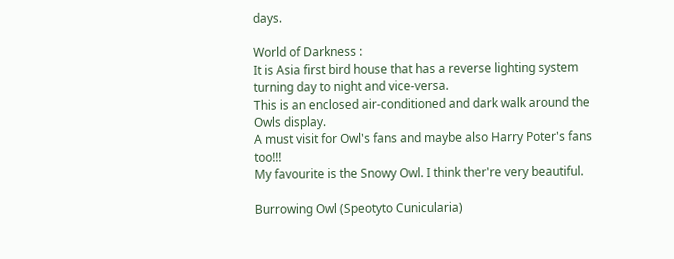days.

World of Darkness :
It is Asia first bird house that has a reverse lighting system turning day to night and vice-versa.
This is an enclosed air-conditioned and dark walk around the Owls display.
A must visit for Owl's fans and maybe also Harry Poter's fans too!!!
My favourite is the Snowy Owl. I think ther're very beautiful.

Burrowing Owl (Speotyto Cunicularia)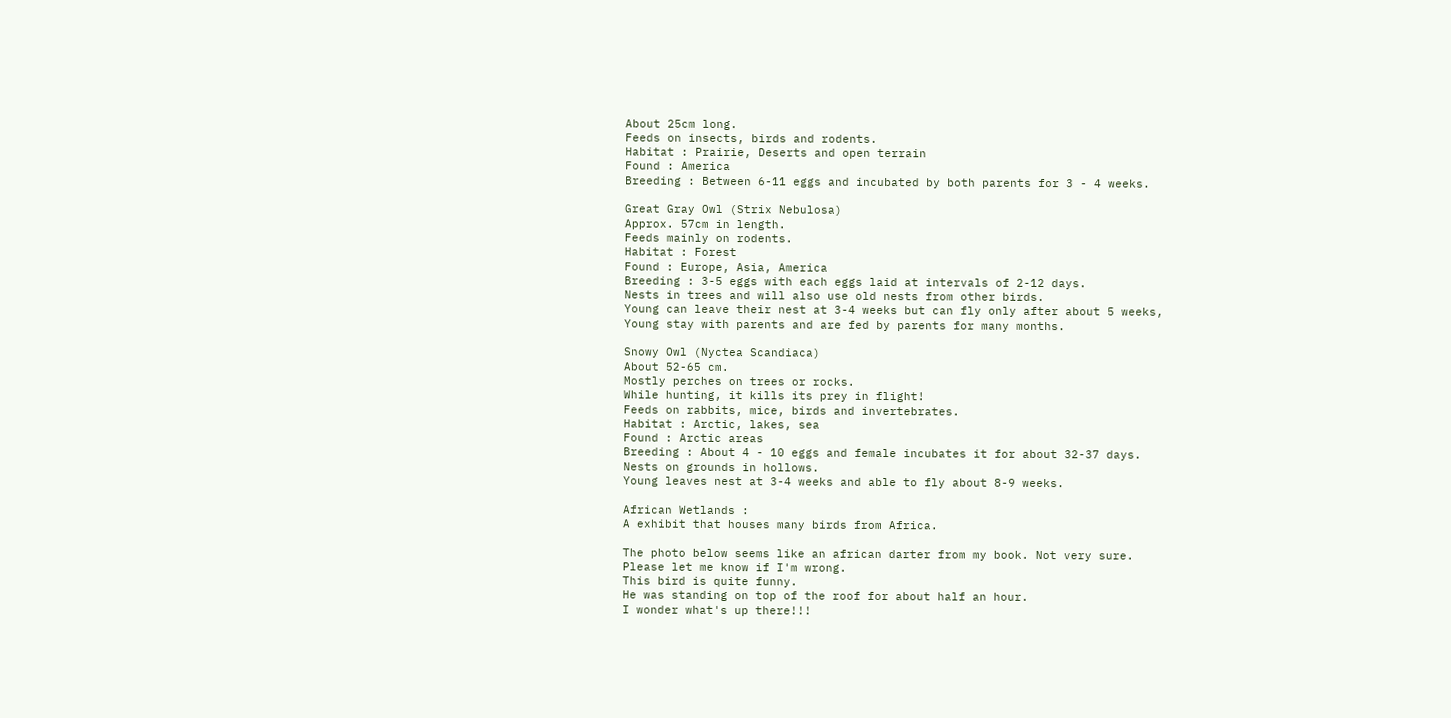About 25cm long.
Feeds on insects, birds and rodents.
Habitat : Prairie, Deserts and open terrain
Found : America
Breeding : Between 6-11 eggs and incubated by both parents for 3 - 4 weeks.

Great Gray Owl (Strix Nebulosa)
Approx. 57cm in length.
Feeds mainly on rodents.
Habitat : Forest
Found : Europe, Asia, America
Breeding : 3-5 eggs with each eggs laid at intervals of 2-12 days.
Nests in trees and will also use old nests from other birds.
Young can leave their nest at 3-4 weeks but can fly only after about 5 weeks,
Young stay with parents and are fed by parents for many months.

Snowy Owl (Nyctea Scandiaca)
About 52-65 cm.
Mostly perches on trees or rocks.
While hunting, it kills its prey in flight!
Feeds on rabbits, mice, birds and invertebrates.
Habitat : Arctic, lakes, sea
Found : Arctic areas
Breeding : About 4 - 10 eggs and female incubates it for about 32-37 days.
Nests on grounds in hollows.
Young leaves nest at 3-4 weeks and able to fly about 8-9 weeks.

African Wetlands :
A exhibit that houses many birds from Africa.

The photo below seems like an african darter from my book. Not very sure.
Please let me know if I'm wrong.
This bird is quite funny.
He was standing on top of the roof for about half an hour.
I wonder what's up there!!!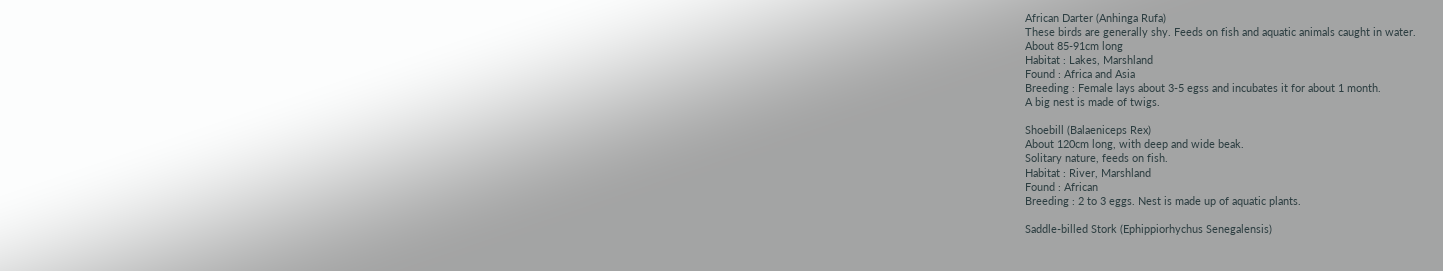African Darter (Anhinga Rufa)
These birds are generally shy. Feeds on fish and aquatic animals caught in water.
About 85-91cm long
Habitat : Lakes, Marshland
Found : Africa and Asia
Breeding : Female lays about 3-5 egss and incubates it for about 1 month.
A big nest is made of twigs.

Shoebill (Balaeniceps Rex)
About 120cm long, with deep and wide beak.
Solitary nature, feeds on fish.
Habitat : River, Marshland
Found : African
Breeding : 2 to 3 eggs. Nest is made up of aquatic plants.

Saddle-billed Stork (Ephippiorhychus Senegalensis)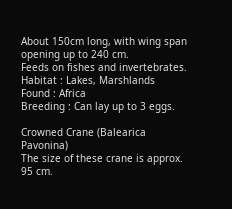About 150cm long, with wing span opening up to 240 cm.
Feeds on fishes and invertebrates.
Habitat : Lakes, Marshlands
Found : Africa
Breeding : Can lay up to 3 eggs.

Crowned Crane (Balearica Pavonina)
The size of these crane is approx. 95 cm.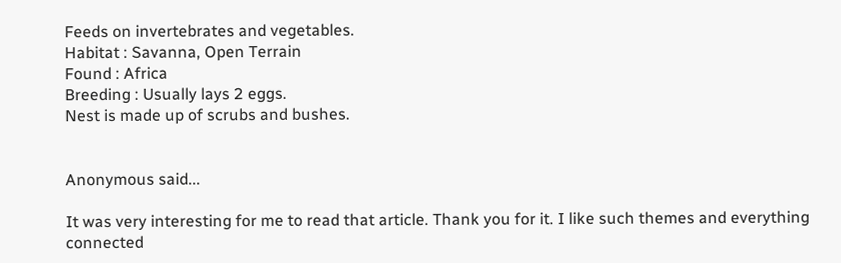Feeds on invertebrates and vegetables.
Habitat : Savanna, Open Terrain
Found : Africa
Breeding : Usually lays 2 eggs.
Nest is made up of scrubs and bushes.


Anonymous said...

It was very interesting for me to read that article. Thank you for it. I like such themes and everything connected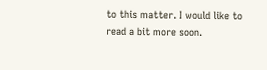to this matter. I would like to read a bit more soon.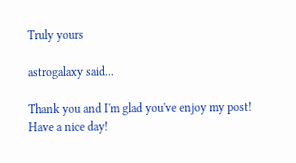Truly yours

astrogalaxy said...

Thank you and I'm glad you've enjoy my post!
Have a nice day!